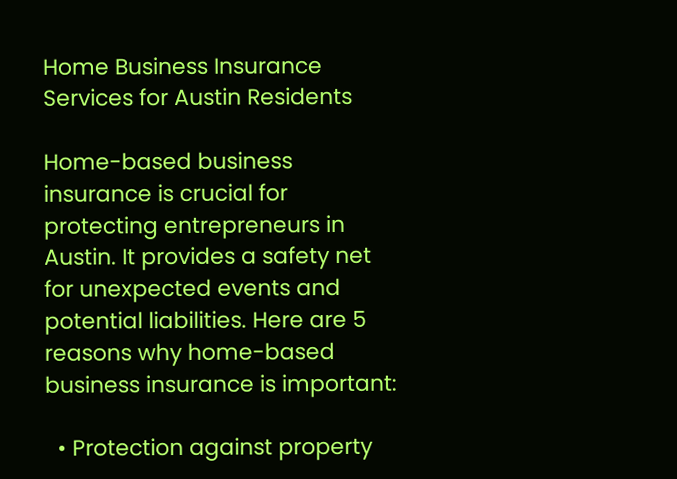Home Business Insurance Services for Austin Residents

Home-based business insurance is crucial for protecting entrepreneurs in Austin. It provides a safety net for unexpected events and potential liabilities. Here are 5 reasons why home-based business insurance is important:

  • Protection against property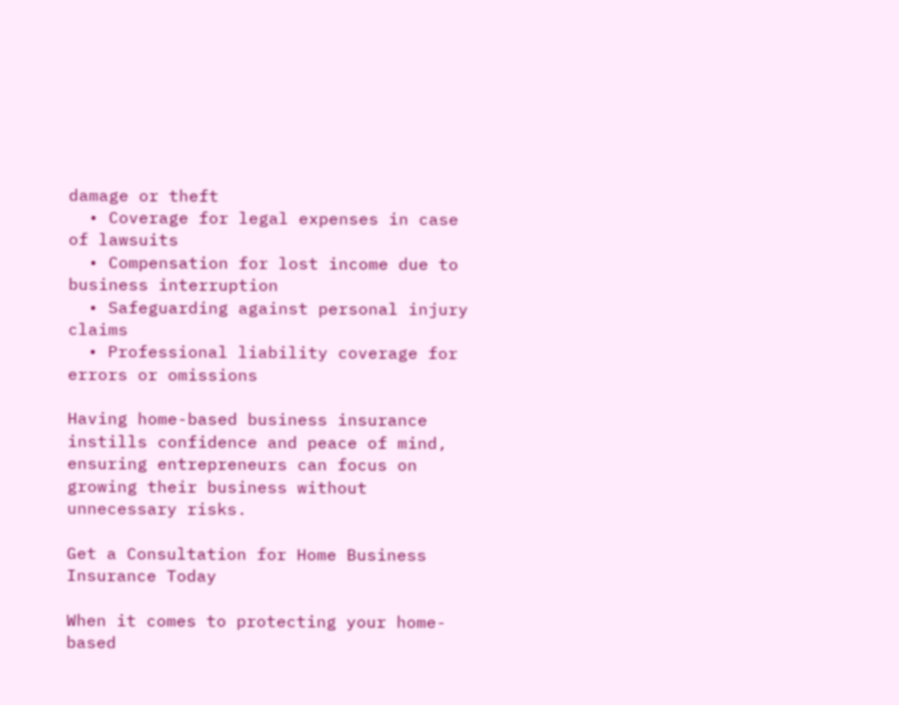damage or theft
  • Coverage for legal expenses in case of lawsuits
  • Compensation for lost income due to business interruption
  • Safeguarding against personal injury claims
  • Professional liability coverage for errors or omissions

Having home-based business insurance instills confidence and peace of mind, ensuring entrepreneurs can focus on growing their business without unnecessary risks.

Get a Consultation for Home Business Insurance Today

When it comes to protecting your home-based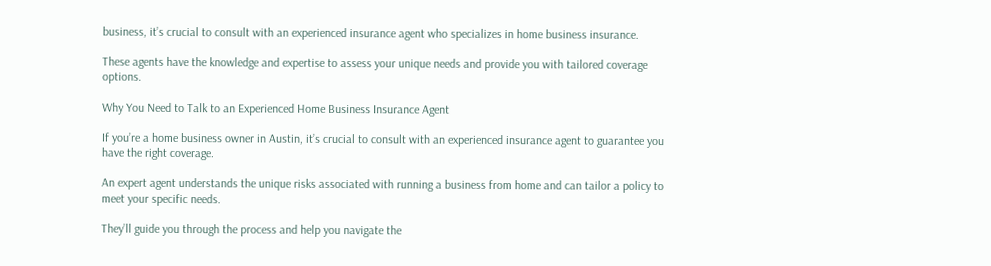business, it’s crucial to consult with an experienced insurance agent who specializes in home business insurance.

These agents have the knowledge and expertise to assess your unique needs and provide you with tailored coverage options.

Why You Need to Talk to an Experienced Home Business Insurance Agent

If you’re a home business owner in Austin, it’s crucial to consult with an experienced insurance agent to guarantee you have the right coverage.

An expert agent understands the unique risks associated with running a business from home and can tailor a policy to meet your specific needs.

They’ll guide you through the process and help you navigate the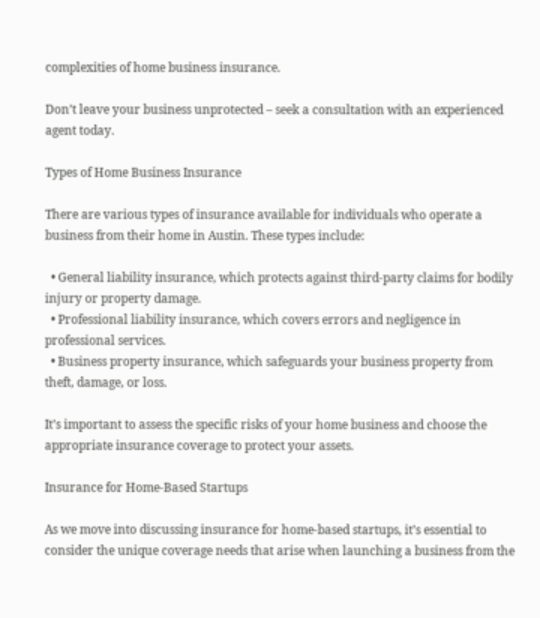complexities of home business insurance.

Don’t leave your business unprotected – seek a consultation with an experienced agent today.

Types of Home Business Insurance

There are various types of insurance available for individuals who operate a business from their home in Austin. These types include:

  • General liability insurance, which protects against third-party claims for bodily injury or property damage.
  • Professional liability insurance, which covers errors and negligence in professional services.
  • Business property insurance, which safeguards your business property from theft, damage, or loss.

It’s important to assess the specific risks of your home business and choose the appropriate insurance coverage to protect your assets.

Insurance for Home-Based Startups

As we move into discussing insurance for home-based startups, it’s essential to consider the unique coverage needs that arise when launching a business from the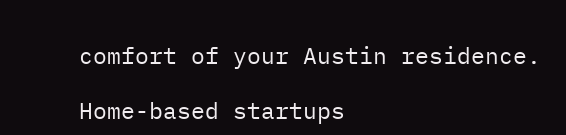comfort of your Austin residence.

Home-based startups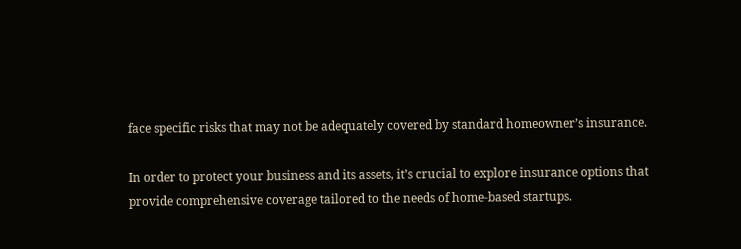face specific risks that may not be adequately covered by standard homeowner’s insurance.

In order to protect your business and its assets, it’s crucial to explore insurance options that provide comprehensive coverage tailored to the needs of home-based startups.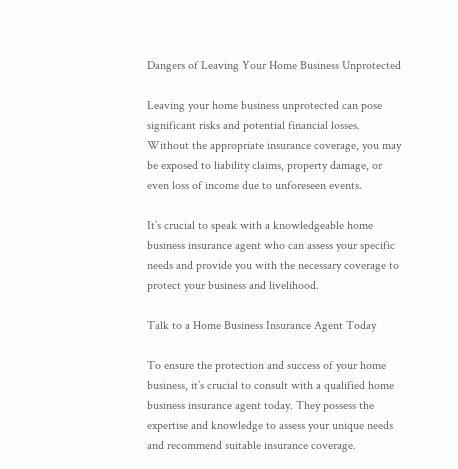Dangers of Leaving Your Home Business Unprotected

Leaving your home business unprotected can pose significant risks and potential financial losses. Without the appropriate insurance coverage, you may be exposed to liability claims, property damage, or even loss of income due to unforeseen events.

It’s crucial to speak with a knowledgeable home business insurance agent who can assess your specific needs and provide you with the necessary coverage to protect your business and livelihood.

Talk to a Home Business Insurance Agent Today

To ensure the protection and success of your home business, it’s crucial to consult with a qualified home business insurance agent today. They possess the expertise and knowledge to assess your unique needs and recommend suitable insurance coverage.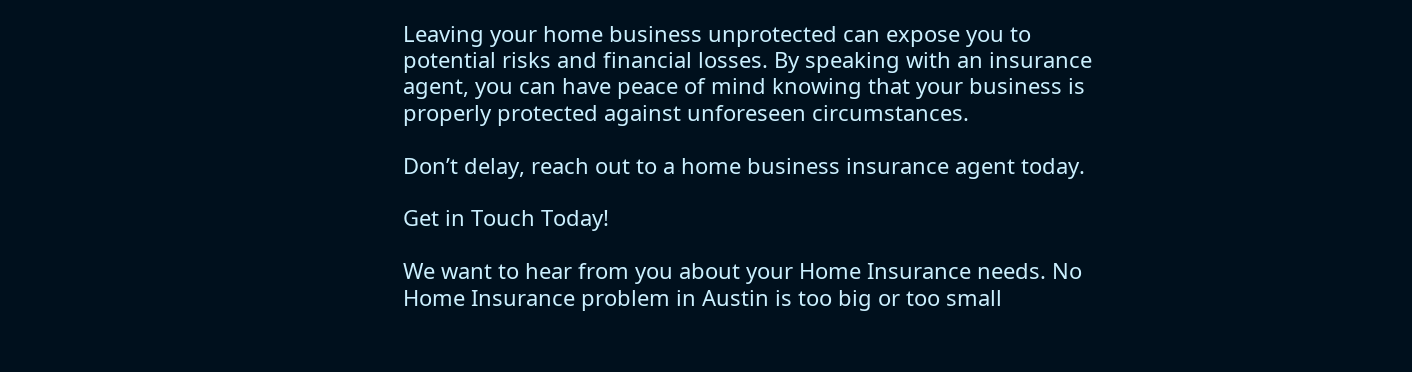Leaving your home business unprotected can expose you to potential risks and financial losses. By speaking with an insurance agent, you can have peace of mind knowing that your business is properly protected against unforeseen circumstances.

Don’t delay, reach out to a home business insurance agent today.

Get in Touch Today!

We want to hear from you about your Home Insurance needs. No Home Insurance problem in Austin is too big or too small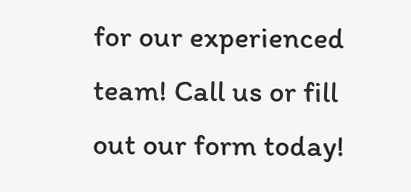for our experienced team! Call us or fill out our form today!